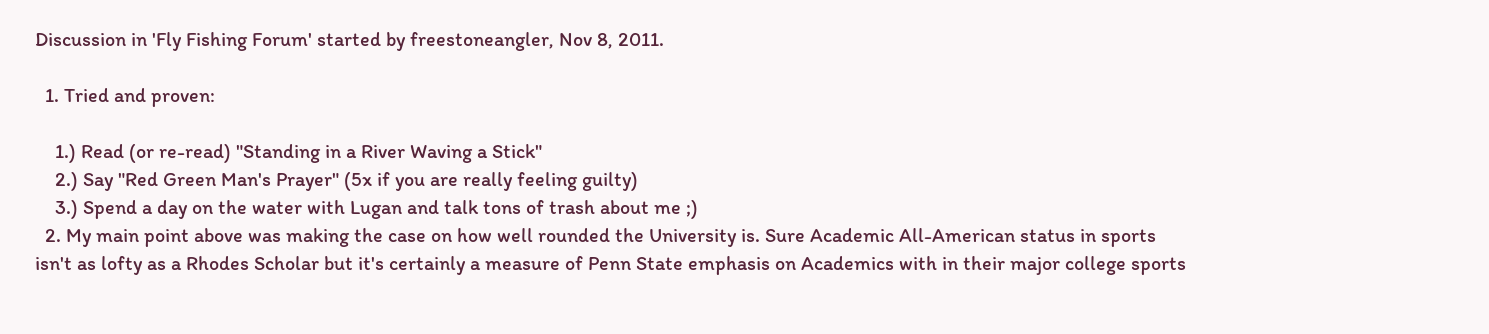Discussion in 'Fly Fishing Forum' started by freestoneangler, Nov 8, 2011.

  1. Tried and proven:

    1.) Read (or re-read) "Standing in a River Waving a Stick"
    2.) Say "Red Green Man's Prayer" (5x if you are really feeling guilty)
    3.) Spend a day on the water with Lugan and talk tons of trash about me ;)
  2. My main point above was making the case on how well rounded the University is. Sure Academic All-American status in sports isn't as lofty as a Rhodes Scholar but it's certainly a measure of Penn State emphasis on Academics with in their major college sports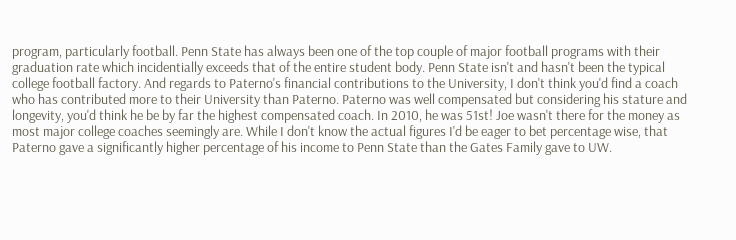program, particularly football. Penn State has always been one of the top couple of major football programs with their graduation rate which incidentially exceeds that of the entire student body. Penn State isn't and hasn't been the typical college football factory. And regards to Paterno's financial contributions to the University, I don't think you'd find a coach who has contributed more to their University than Paterno. Paterno was well compensated but considering his stature and longevity, you'd think he be by far the highest compensated coach. In 2010, he was 51st! Joe wasn't there for the money as most major college coaches seemingly are. While I don't know the actual figures I'd be eager to bet percentage wise, that Paterno gave a significantly higher percentage of his income to Penn State than the Gates Family gave to UW.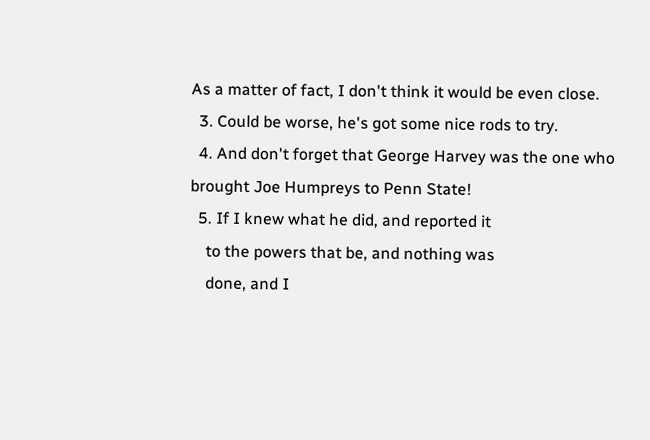As a matter of fact, I don't think it would be even close.
  3. Could be worse, he's got some nice rods to try.
  4. And don't forget that George Harvey was the one who brought Joe Humpreys to Penn State!
  5. If I knew what he did, and reported it
    to the powers that be, and nothing was
    done, and I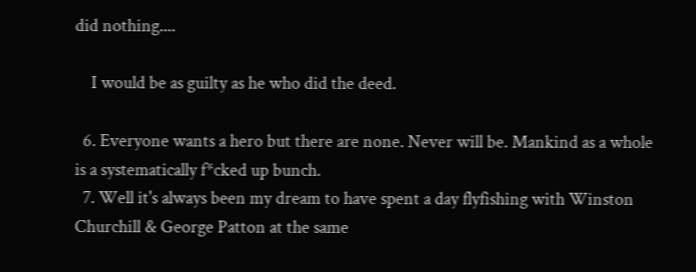did nothing....

    I would be as guilty as he who did the deed.

  6. Everyone wants a hero but there are none. Never will be. Mankind as a whole is a systematically f*cked up bunch.
  7. Well it's always been my dream to have spent a day flyfishing with Winston Churchill & George Patton at the same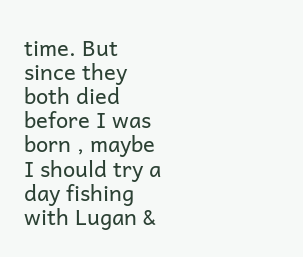time. But since they both died before I was born , maybe I should try a day fishing with Lugan &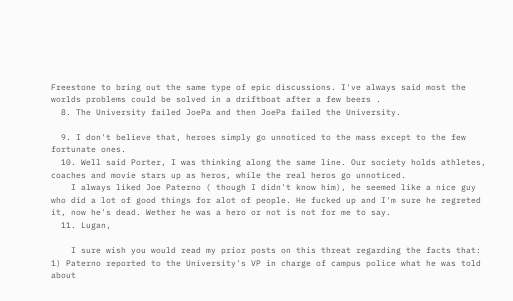Freestone to bring out the same type of epic discussions. I've always said most the worlds problems could be solved in a driftboat after a few beers .
  8. The University failed JoePa and then JoePa failed the University.

  9. I don't believe that, heroes simply go unnoticed to the mass except to the few fortunate ones.
  10. Well said Porter, I was thinking along the same line. Our society holds athletes, coaches and movie stars up as heros, while the real heros go unnoticed.
    I always liked Joe Paterno ( though I didn't know him), he seemed like a nice guy who did a lot of good things for alot of people. He fucked up and I'm sure he regreted it, now he's dead. Wether he was a hero or not is not for me to say.
  11. Lugan,

    I sure wish you would read my prior posts on this threat regarding the facts that: 1) Paterno reported to the University's VP in charge of campus police what he was told about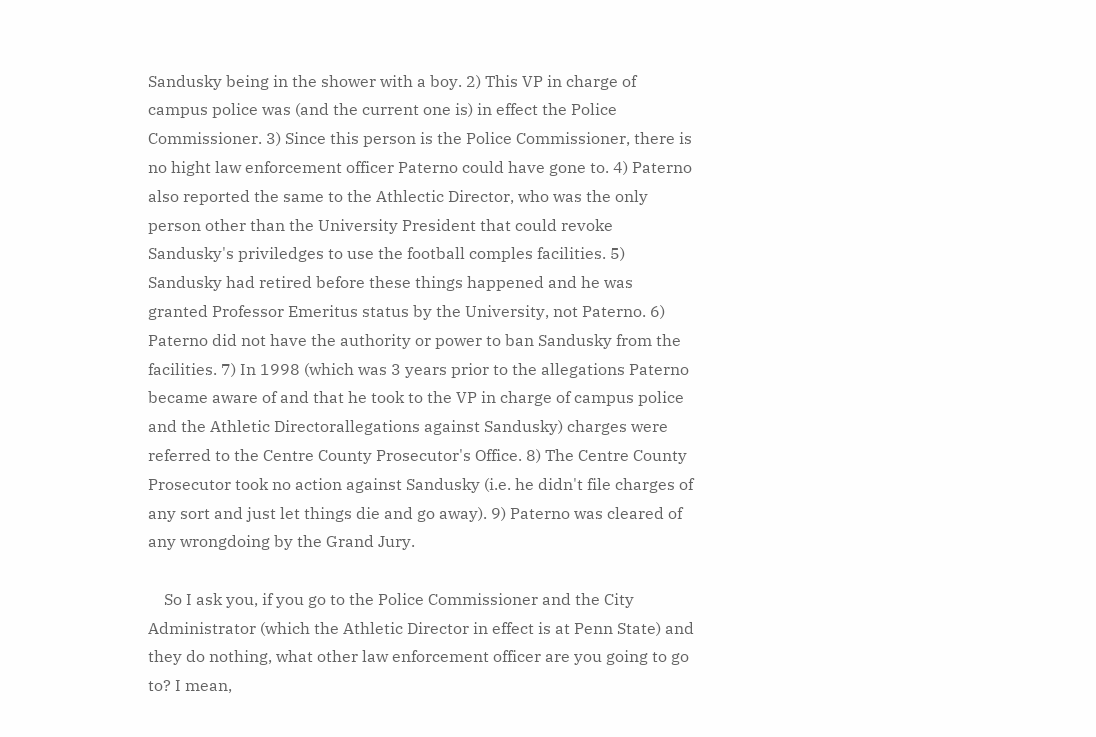Sandusky being in the shower with a boy. 2) This VP in charge of campus police was (and the current one is) in effect the Police Commissioner. 3) Since this person is the Police Commissioner, there is no hight law enforcement officer Paterno could have gone to. 4) Paterno also reported the same to the Athlectic Director, who was the only person other than the University President that could revoke Sandusky's priviledges to use the football comples facilities. 5) Sandusky had retired before these things happened and he was granted Professor Emeritus status by the University, not Paterno. 6) Paterno did not have the authority or power to ban Sandusky from the facilities. 7) In 1998 (which was 3 years prior to the allegations Paterno became aware of and that he took to the VP in charge of campus police and the Athletic Directorallegations against Sandusky) charges were referred to the Centre County Prosecutor's Office. 8) The Centre County Prosecutor took no action against Sandusky (i.e. he didn't file charges of any sort and just let things die and go away). 9) Paterno was cleared of any wrongdoing by the Grand Jury.

    So I ask you, if you go to the Police Commissioner and the City Administrator (which the Athletic Director in effect is at Penn State) and they do nothing, what other law enforcement officer are you going to go to? I mean,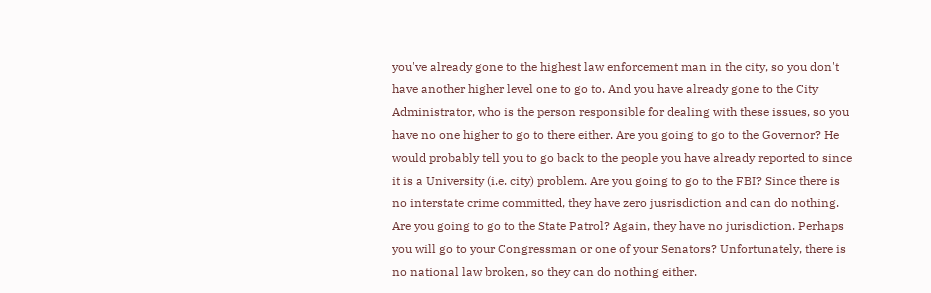you've already gone to the highest law enforcement man in the city, so you don't have another higher level one to go to. And you have already gone to the City Administrator, who is the person responsible for dealing with these issues, so you have no one higher to go to there either. Are you going to go to the Governor? He would probably tell you to go back to the people you have already reported to since it is a University (i.e. city) problem. Are you going to go to the FBI? Since there is no interstate crime committed, they have zero jusrisdiction and can do nothing. Are you going to go to the State Patrol? Again, they have no jurisdiction. Perhaps you will go to your Congressman or one of your Senators? Unfortunately, there is no national law broken, so they can do nothing either.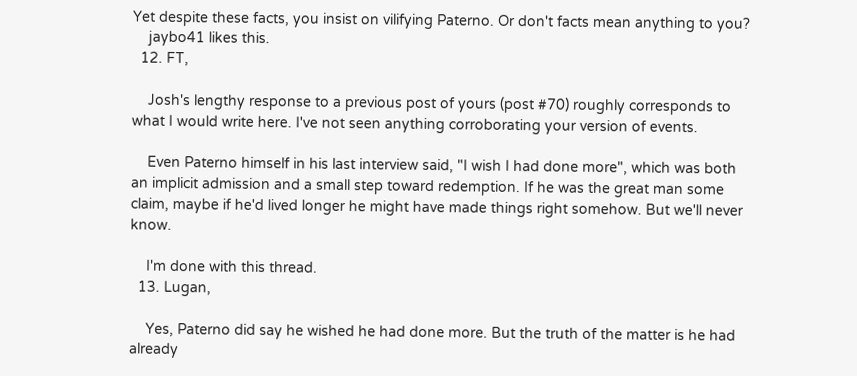Yet despite these facts, you insist on vilifying Paterno. Or don't facts mean anything to you?
    jaybo41 likes this.
  12. FT,

    Josh's lengthy response to a previous post of yours (post #70) roughly corresponds to what I would write here. I've not seen anything corroborating your version of events.

    Even Paterno himself in his last interview said, "I wish I had done more", which was both an implicit admission and a small step toward redemption. If he was the great man some claim, maybe if he'd lived longer he might have made things right somehow. But we'll never know.

    I'm done with this thread.
  13. Lugan,

    Yes, Paterno did say he wished he had done more. But the truth of the matter is he had already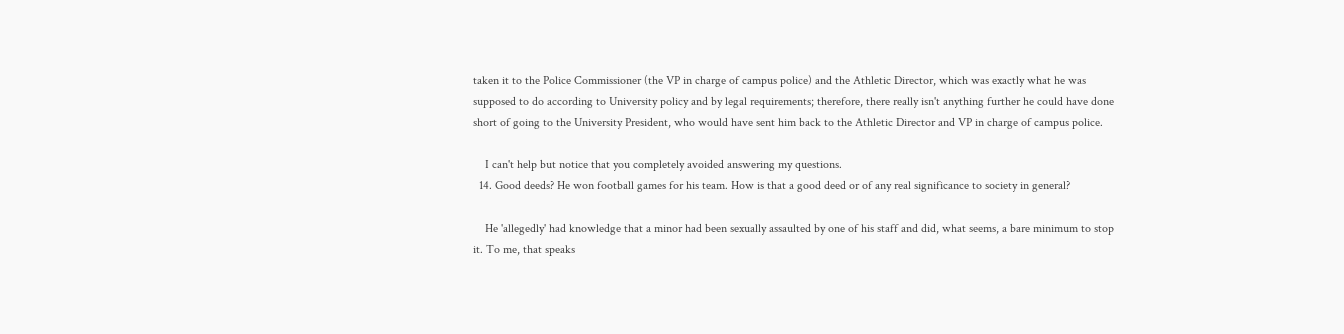taken it to the Police Commissioner (the VP in charge of campus police) and the Athletic Director, which was exactly what he was supposed to do according to University policy and by legal requirements; therefore, there really isn't anything further he could have done short of going to the University President, who would have sent him back to the Athletic Director and VP in charge of campus police.

    I can't help but notice that you completely avoided answering my questions.
  14. Good deeds? He won football games for his team. How is that a good deed or of any real significance to society in general?

    He 'allegedly' had knowledge that a minor had been sexually assaulted by one of his staff and did, what seems, a bare minimum to stop it. To me, that speaks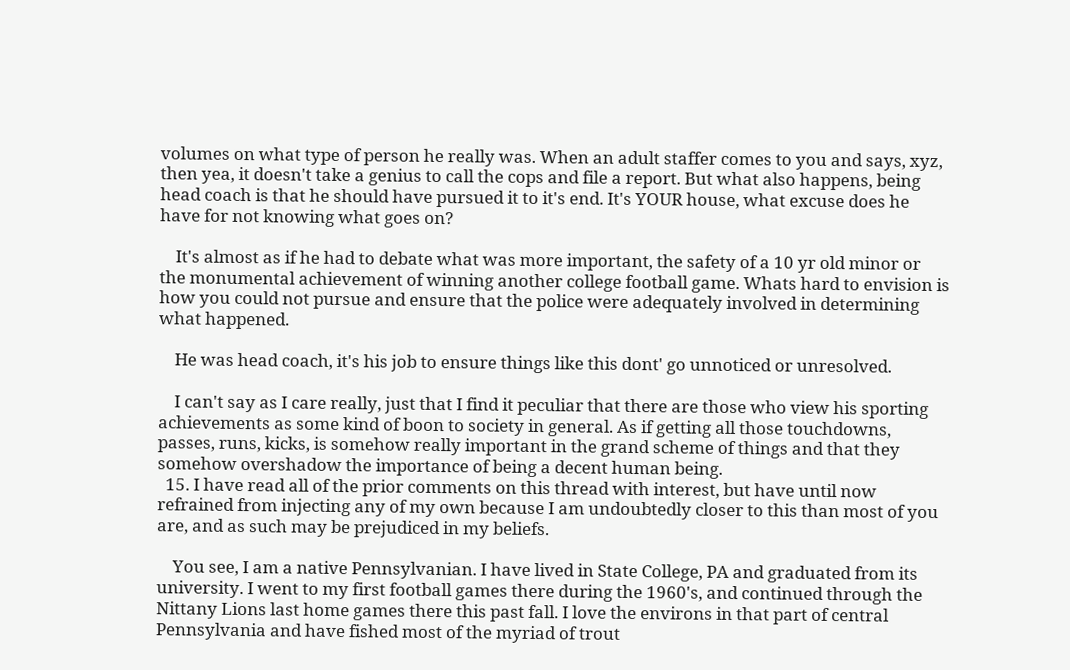volumes on what type of person he really was. When an adult staffer comes to you and says, xyz, then yea, it doesn't take a genius to call the cops and file a report. But what also happens, being head coach is that he should have pursued it to it's end. It's YOUR house, what excuse does he have for not knowing what goes on?

    It's almost as if he had to debate what was more important, the safety of a 10 yr old minor or the monumental achievement of winning another college football game. Whats hard to envision is how you could not pursue and ensure that the police were adequately involved in determining what happened.

    He was head coach, it's his job to ensure things like this dont' go unnoticed or unresolved.

    I can't say as I care really, just that I find it peculiar that there are those who view his sporting achievements as some kind of boon to society in general. As if getting all those touchdowns, passes, runs, kicks, is somehow really important in the grand scheme of things and that they somehow overshadow the importance of being a decent human being.
  15. I have read all of the prior comments on this thread with interest, but have until now refrained from injecting any of my own because I am undoubtedly closer to this than most of you are, and as such may be prejudiced in my beliefs.

    You see, I am a native Pennsylvanian. I have lived in State College, PA and graduated from its university. I went to my first football games there during the 1960's, and continued through the Nittany Lions last home games there this past fall. I love the environs in that part of central Pennsylvania and have fished most of the myriad of trout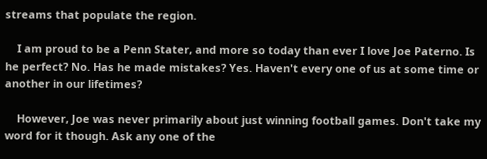streams that populate the region.

    I am proud to be a Penn Stater, and more so today than ever I love Joe Paterno. Is he perfect? No. Has he made mistakes? Yes. Haven't every one of us at some time or another in our lifetimes?

    However, Joe was never primarily about just winning football games. Don't take my word for it though. Ask any one of the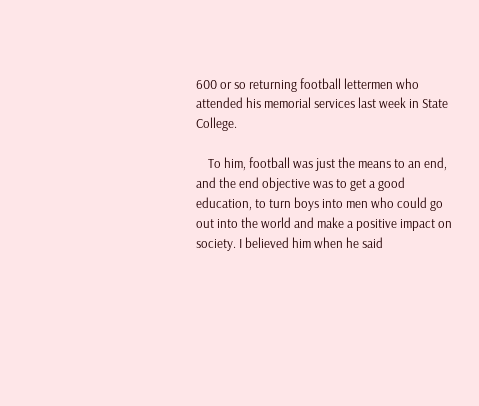600 or so returning football lettermen who attended his memorial services last week in State College.

    To him, football was just the means to an end, and the end objective was to get a good education, to turn boys into men who could go out into the world and make a positive impact on society. I believed him when he said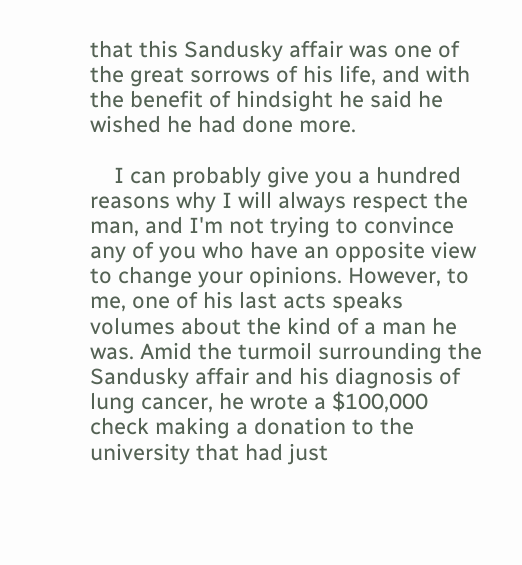that this Sandusky affair was one of the great sorrows of his life, and with the benefit of hindsight he said he wished he had done more.

    I can probably give you a hundred reasons why I will always respect the man, and I'm not trying to convince any of you who have an opposite view to change your opinions. However, to me, one of his last acts speaks volumes about the kind of a man he was. Amid the turmoil surrounding the Sandusky affair and his diagnosis of lung cancer, he wrote a $100,000 check making a donation to the university that had just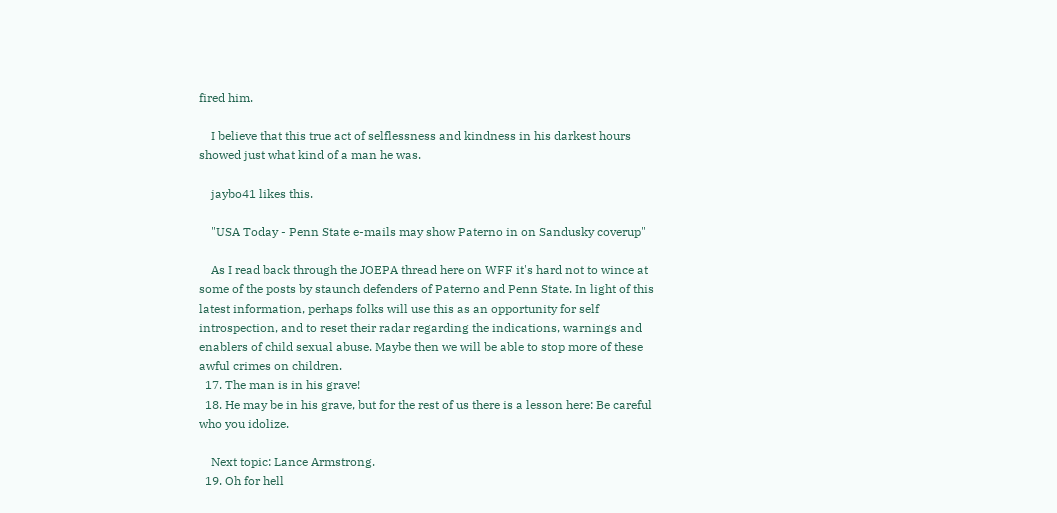fired him.

    I believe that this true act of selflessness and kindness in his darkest hours showed just what kind of a man he was.

    jaybo41 likes this.

    "USA Today - Penn State e-mails may show Paterno in on Sandusky coverup"

    As I read back through the JOEPA thread here on WFF it's hard not to wince at some of the posts by staunch defenders of Paterno and Penn State. In light of this latest information, perhaps folks will use this as an opportunity for self introspection, and to reset their radar regarding the indications, warnings and enablers of child sexual abuse. Maybe then we will be able to stop more of these awful crimes on children.
  17. The man is in his grave!
  18. He may be in his grave, but for the rest of us there is a lesson here: Be careful who you idolize.

    Next topic: Lance Armstrong.
  19. Oh for hell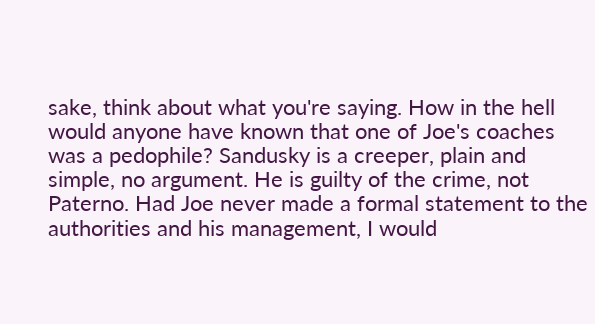sake, think about what you're saying. How in the hell would anyone have known that one of Joe's coaches was a pedophile? Sandusky is a creeper, plain and simple, no argument. He is guilty of the crime, not Paterno. Had Joe never made a formal statement to the authorities and his management, I would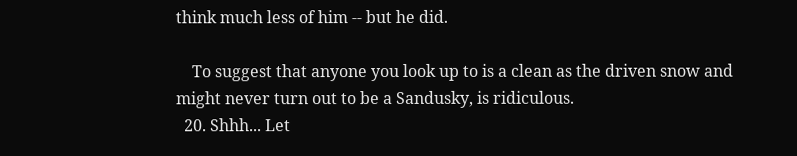think much less of him -- but he did.

    To suggest that anyone you look up to is a clean as the driven snow and might never turn out to be a Sandusky, is ridiculous.
  20. Shhh... Let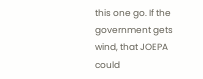this one go. If the government gets wind, that JOEPA could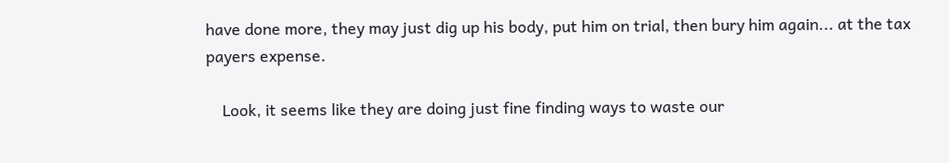have done more, they may just dig up his body, put him on trial, then bury him again... at the tax payers expense.

    Look, it seems like they are doing just fine finding ways to waste our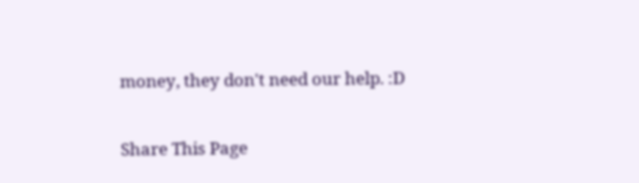money, they don't need our help. :D

Share This Page